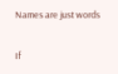Names are just words

If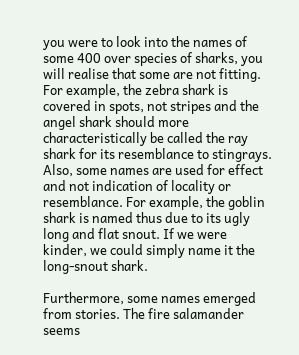you were to look into the names of some 400 over species of sharks, you will realise that some are not fitting. For example, the zebra shark is covered in spots, not stripes and the angel shark should more characteristically be called the ray shark for its resemblance to stingrays. Also, some names are used for effect and not indication of locality or resemblance. For example, the goblin shark is named thus due to its ugly long and flat snout. If we were kinder, we could simply name it the long-snout shark.

Furthermore, some names emerged from stories. The fire salamander seems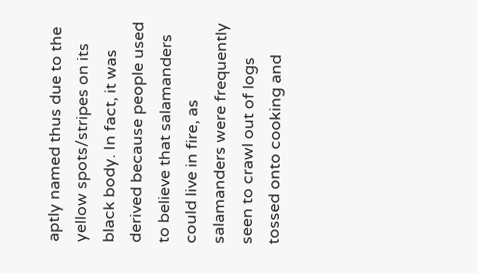aptly named thus due to the yellow spots/stripes on its black body. In fact, it was derived because people used to believe that salamanders could live in fire, as salamanders were frequently seen to crawl out of logs tossed onto cooking and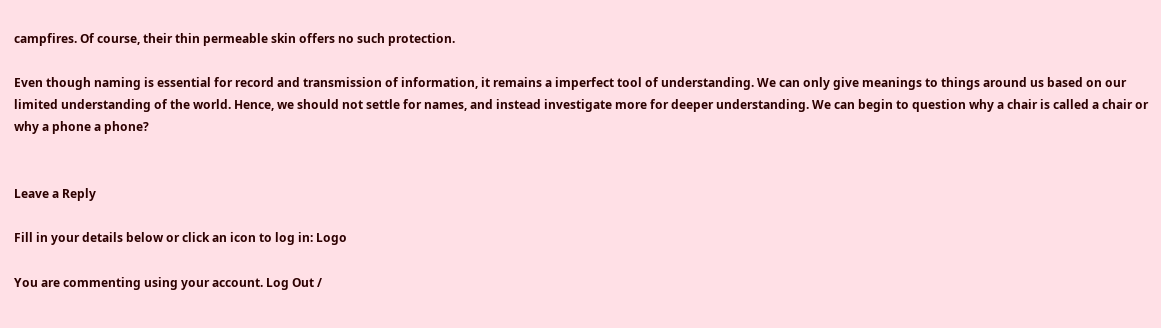campfires. Of course, their thin permeable skin offers no such protection.

Even though naming is essential for record and transmission of information, it remains a imperfect tool of understanding. We can only give meanings to things around us based on our limited understanding of the world. Hence, we should not settle for names, and instead investigate more for deeper understanding. We can begin to question why a chair is called a chair or why a phone a phone?


Leave a Reply

Fill in your details below or click an icon to log in: Logo

You are commenting using your account. Log Out /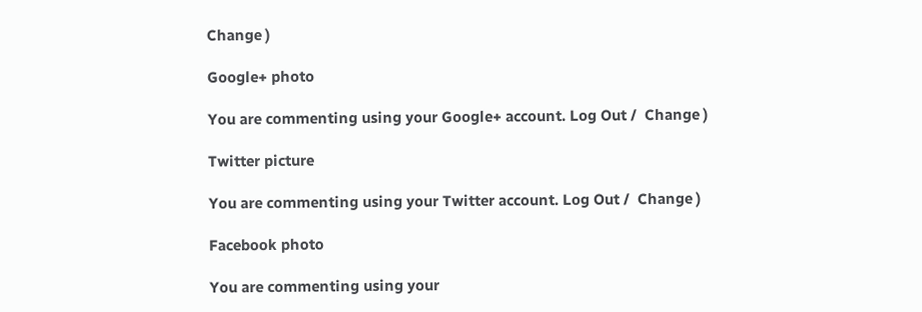Change )

Google+ photo

You are commenting using your Google+ account. Log Out /  Change )

Twitter picture

You are commenting using your Twitter account. Log Out /  Change )

Facebook photo

You are commenting using your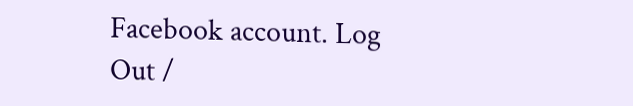Facebook account. Log Out /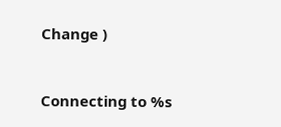Change )


Connecting to %s